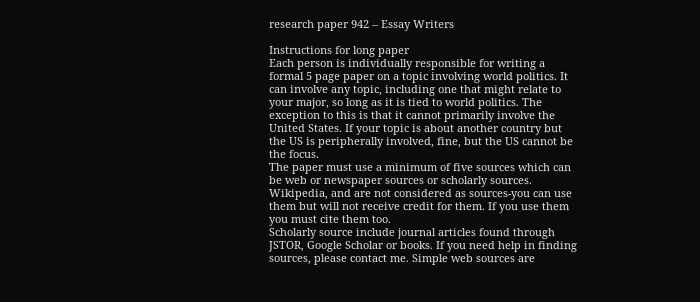research paper 942 – Essay Writers

Instructions for long paper
Each person is individually responsible for writing a formal 5 page paper on a topic involving world politics. It can involve any topic, including one that might relate to your major, so long as it is tied to world politics. The exception to this is that it cannot primarily involve the United States. If your topic is about another country but the US is peripherally involved, fine, but the US cannot be the focus.
The paper must use a minimum of five sources which can be web or newspaper sources or scholarly sources. Wikipedia, and are not considered as sources-you can use them but will not receive credit for them. If you use them you must cite them too.
Scholarly source include journal articles found through JSTOR, Google Scholar or books. If you need help in finding sources, please contact me. Simple web sources are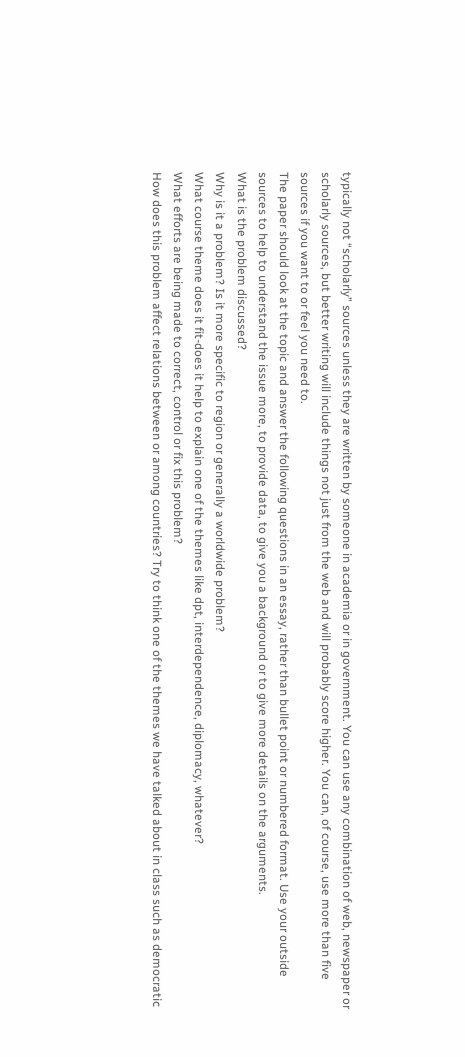typically not “scholarly” sources unless they are written by someone in academia or in government. You can use any combination of web, newspaper or scholarly sources, but better writing will include things not just from the web and will probably score higher. You can, of course, use more than five sources if you want to or feel you need to.
The paper should look at the topic and answer the following questions in an essay, rather than bullet point or numbered format. Use your outside sources to help to understand the issue more, to provide data, to give you a background or to give more details on the arguments.
What is the problem discussed?
Why is it a problem? Is it more specific to region or generally a worldwide problem?
What course theme does it fit-does it help to explain one of the themes like dpt, interdependence, diplomacy, whatever?
What efforts are being made to correct, control or fix this problem?
How does this problem affect relations between or among countries? Try to think one of the themes we have talked about in class such as democratic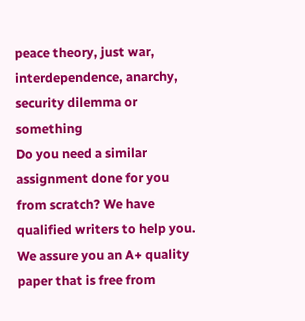peace theory, just war, interdependence, anarchy, security dilemma or something
Do you need a similar assignment done for you from scratch? We have qualified writers to help you. We assure you an A+ quality paper that is free from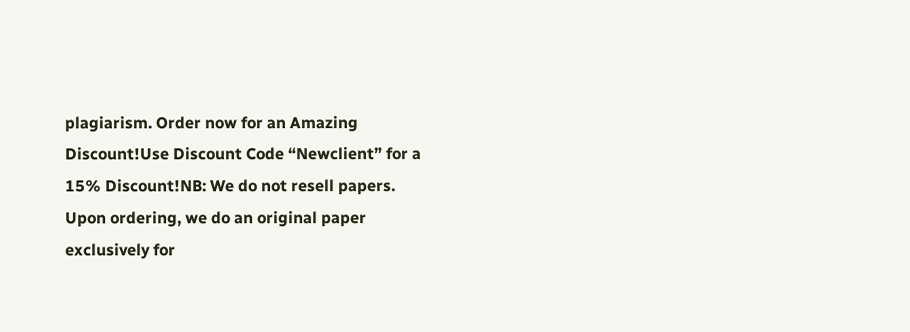plagiarism. Order now for an Amazing Discount!Use Discount Code “Newclient” for a 15% Discount!NB: We do not resell papers. Upon ordering, we do an original paper exclusively for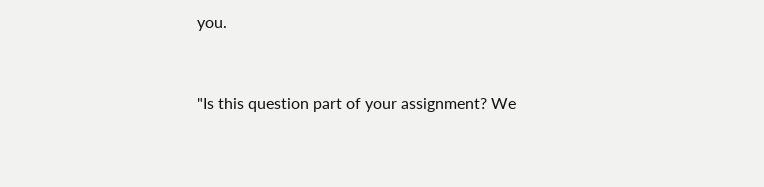you.


"Is this question part of your assignment? We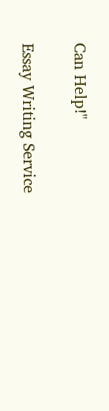Can Help!"

Essay Writing Service